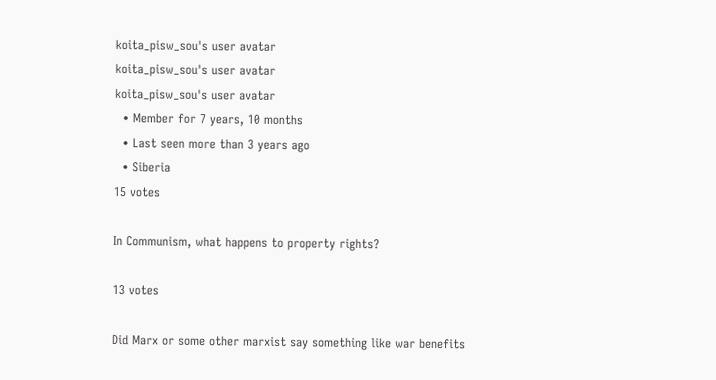koita_pisw_sou's user avatar
koita_pisw_sou's user avatar
koita_pisw_sou's user avatar
  • Member for 7 years, 10 months
  • Last seen more than 3 years ago
  • Siberia
15 votes

In Communism, what happens to property rights?

13 votes

Did Marx or some other marxist say something like war benefits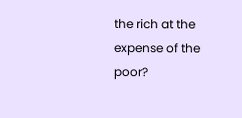the rich at the expense of the poor?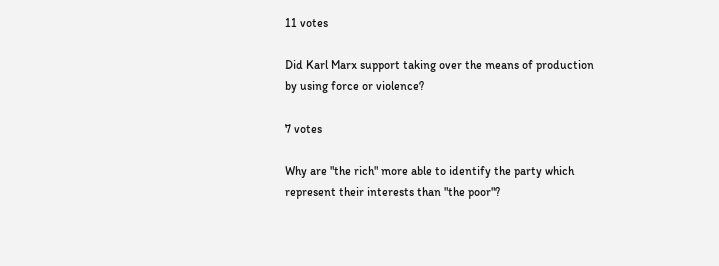11 votes

Did Karl Marx support taking over the means of production by using force or violence?

7 votes

Why are "the rich" more able to identify the party which represent their interests than "the poor"?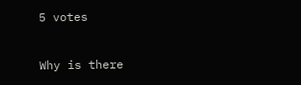5 votes

Why is there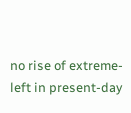no rise of extreme-left in present-day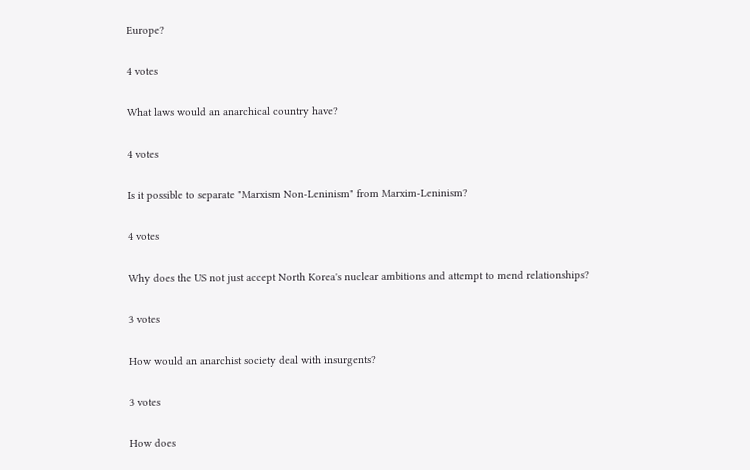Europe?

4 votes

What laws would an anarchical country have?

4 votes

Is it possible to separate "Marxism Non-Leninism" from Marxim-Leninism?

4 votes

Why does the US not just accept North Korea's nuclear ambitions and attempt to mend relationships?

3 votes

How would an anarchist society deal with insurgents?

3 votes

How does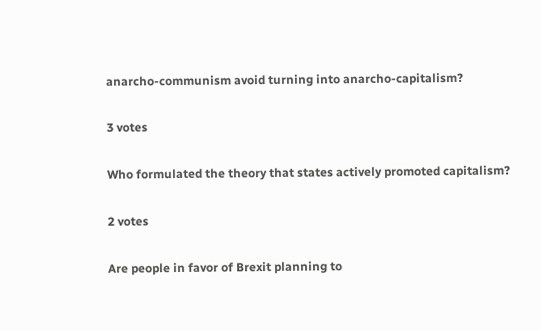anarcho-communism avoid turning into anarcho-capitalism?

3 votes

Who formulated the theory that states actively promoted capitalism?

2 votes

Are people in favor of Brexit planning to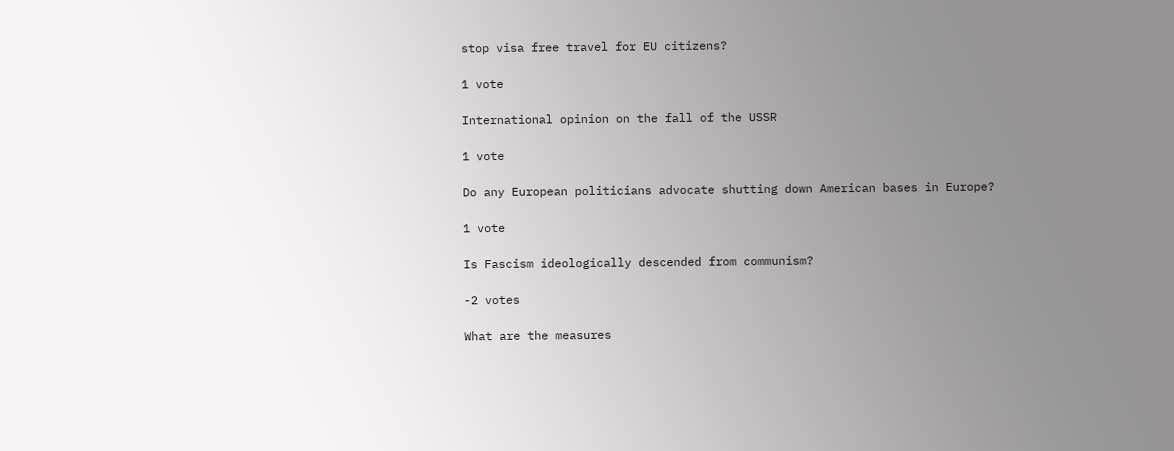stop visa free travel for EU citizens?

1 vote

International opinion on the fall of the USSR

1 vote

Do any European politicians advocate shutting down American bases in Europe?

1 vote

Is Fascism ideologically descended from communism?

-2 votes

What are the measures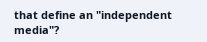that define an "independent media"?